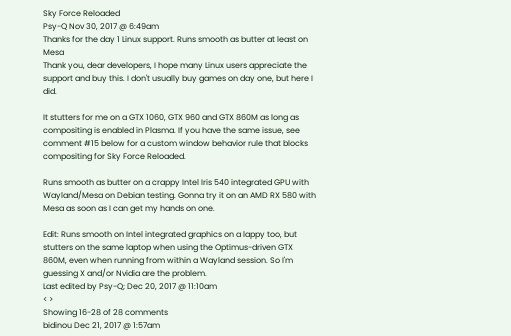Sky Force Reloaded
Psy-Q Nov 30, 2017 @ 6:49am
Thanks for the day 1 Linux support. Runs smooth as butter at least on Mesa
Thank you, dear developers, I hope many Linux users appreciate the support and buy this. I don't usually buy games on day one, but here I did.

It stutters for me on a GTX 1060, GTX 960 and GTX 860M as long as compositing is enabled in Plasma. If you have the same issue, see comment #15 below for a custom window behavior rule that blocks compositing for Sky Force Reloaded.

Runs smooth as butter on a crappy Intel Iris 540 integrated GPU with Wayland/Mesa on Debian testing. Gonna try it on an AMD RX 580 with Mesa as soon as I can get my hands on one.

Edit: Runs smooth on Intel integrated graphics on a lappy too, but stutters on the same laptop when using the Optimus-driven GTX 860M, even when running from within a Wayland session. So I'm guessing X and/or Nvidia are the problem.
Last edited by Psy-Q; Dec 20, 2017 @ 11:10am
< >
Showing 16-28 of 28 comments
bidinou Dec 21, 2017 @ 1:57am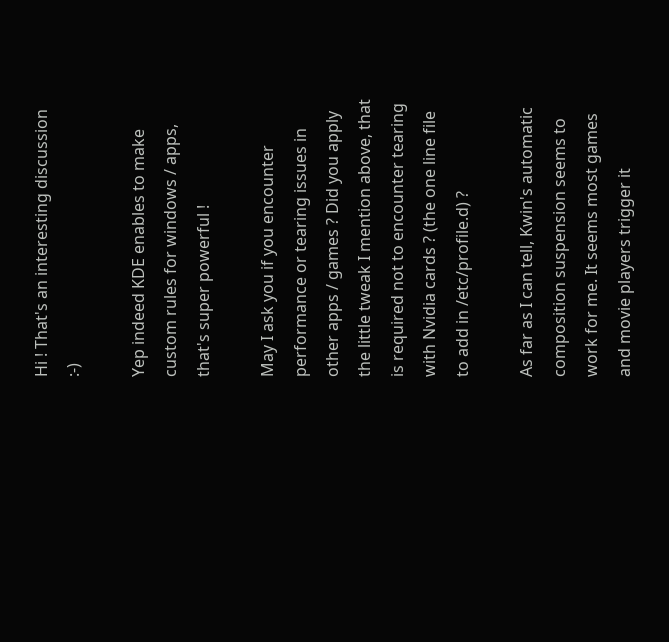Hi ! That's an interesting discussion :-)

Yep indeed KDE enables to make custom rules for windows / apps, that's super powerful !

May I ask you if you encounter performance or tearing issues in other apps / games ? Did you apply the little tweak I mention above, that is required not to encounter tearing with Nvidia cards ? (the one line file to add in /etc/profile.d) ?

As far as I can tell, Kwin's automatic composition suspension seems to work for me. It seems most games and movie players trigger it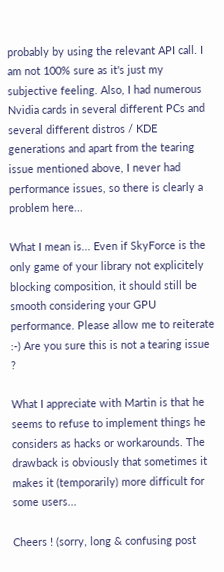probably by using the relevant API call. I am not 100% sure as it's just my subjective feeling. Also, I had numerous Nvidia cards in several different PCs and several different distros / KDE generations and apart from the tearing issue mentioned above, I never had performance issues, so there is clearly a problem here...

What I mean is... Even if SkyForce is the only game of your library not explicitely blocking composition, it should still be smooth considering your GPU performance. Please allow me to reiterate :-) Are you sure this is not a tearing issue ?

What I appreciate with Martin is that he seems to refuse to implement things he considers as hacks or workarounds. The drawback is obviously that sometimes it makes it (temporarily) more difficult for some users...

Cheers ! (sorry, long & confusing post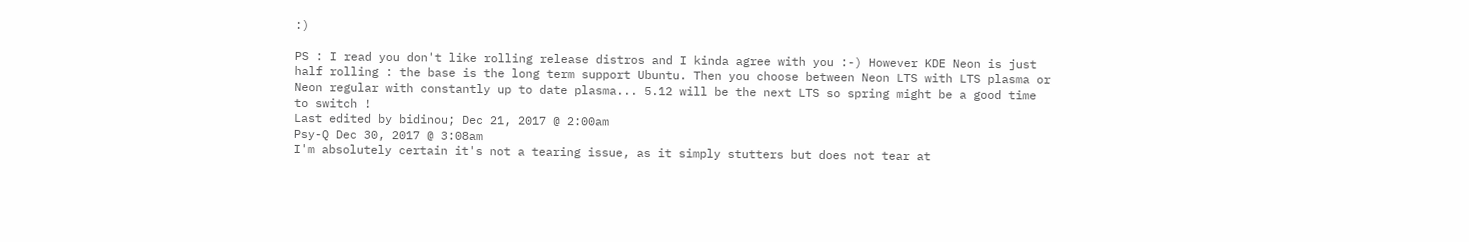:)

PS : I read you don't like rolling release distros and I kinda agree with you :-) However KDE Neon is just half rolling : the base is the long term support Ubuntu. Then you choose between Neon LTS with LTS plasma or Neon regular with constantly up to date plasma... 5.12 will be the next LTS so spring might be a good time to switch !
Last edited by bidinou; Dec 21, 2017 @ 2:00am
Psy-Q Dec 30, 2017 @ 3:08am
I'm absolutely certain it's not a tearing issue, as it simply stutters but does not tear at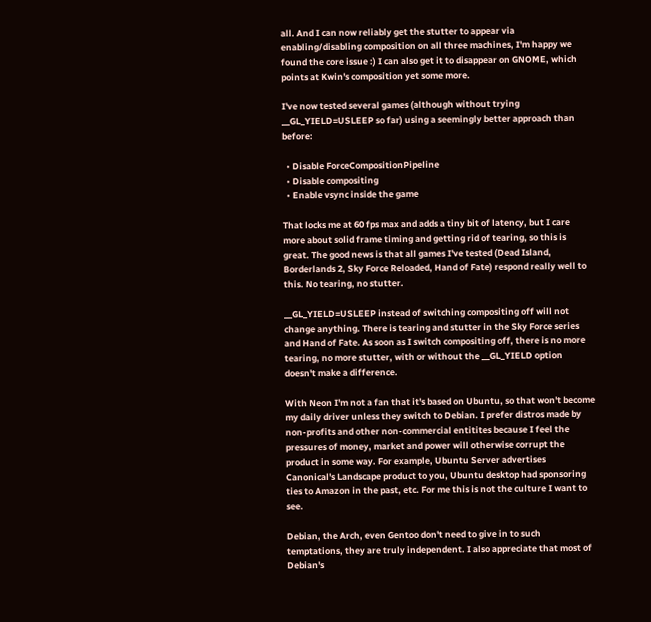all. And I can now reliably get the stutter to appear via enabling/disabling composition on all three machines, I'm happy we found the core issue :) I can also get it to disappear on GNOME, which points at Kwin's composition yet some more.

I've now tested several games (although without trying __GL_YIELD=USLEEP so far) using a seemingly better approach than before:

  • Disable ForceCompositionPipeline
  • Disable compositing
  • Enable vsync inside the game

That locks me at 60 fps max and adds a tiny bit of latency, but I care more about solid frame timing and getting rid of tearing, so this is great. The good news is that all games I've tested (Dead Island, Borderlands 2, Sky Force Reloaded, Hand of Fate) respond really well to this. No tearing, no stutter.

__GL_YIELD=USLEEP instead of switching compositing off will not change anything. There is tearing and stutter in the Sky Force series and Hand of Fate. As soon as I switch compositing off, there is no more tearing, no more stutter, with or without the __GL_YIELD option doesn't make a difference.

With Neon I'm not a fan that it's based on Ubuntu, so that won't become my daily driver unless they switch to Debian. I prefer distros made by non-profits and other non-commercial entitites because I feel the pressures of money, market and power will otherwise corrupt the product in some way. For example, Ubuntu Server advertises Canonical's Landscape product to you, Ubuntu desktop had sponsoring ties to Amazon in the past, etc. For me this is not the culture I want to see.

Debian, the Arch, even Gentoo don't need to give in to such temptations, they are truly independent. I also appreciate that most of Debian's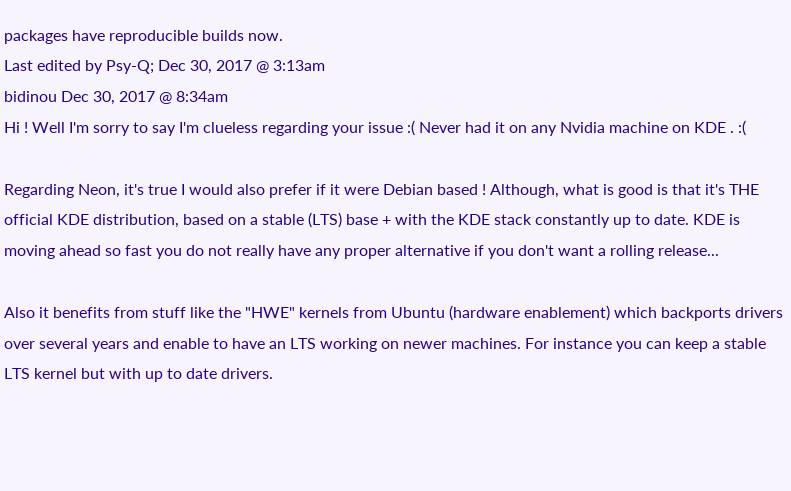packages have reproducible builds now.
Last edited by Psy-Q; Dec 30, 2017 @ 3:13am
bidinou Dec 30, 2017 @ 8:34am
Hi ! Well I'm sorry to say I'm clueless regarding your issue :( Never had it on any Nvidia machine on KDE . :(

Regarding Neon, it's true I would also prefer if it were Debian based ! Although, what is good is that it's THE official KDE distribution, based on a stable (LTS) base + with the KDE stack constantly up to date. KDE is moving ahead so fast you do not really have any proper alternative if you don't want a rolling release...

Also it benefits from stuff like the "HWE" kernels from Ubuntu (hardware enablement) which backports drivers over several years and enable to have an LTS working on newer machines. For instance you can keep a stable LTS kernel but with up to date drivers.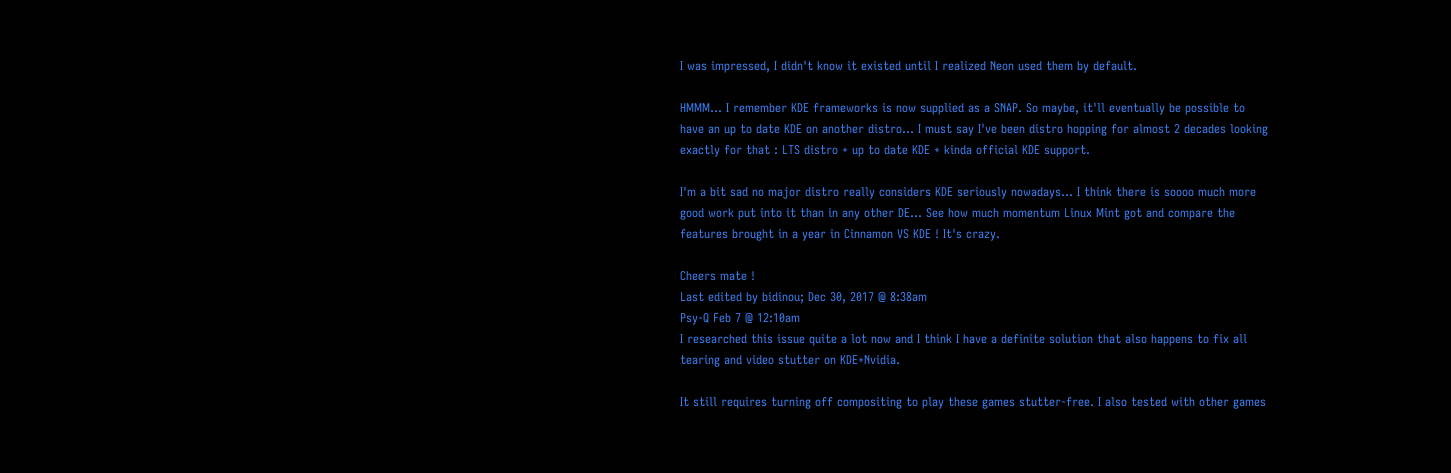I was impressed, I didn't know it existed until I realized Neon used them by default.

HMMM... I remember KDE frameworks is now supplied as a SNAP. So maybe, it'll eventually be possible to have an up to date KDE on another distro... I must say I've been distro hopping for almost 2 decades looking exactly for that : LTS distro + up to date KDE + kinda official KDE support.

I'm a bit sad no major distro really considers KDE seriously nowadays... I think there is soooo much more good work put into it than in any other DE... See how much momentum Linux Mint got and compare the features brought in a year in Cinnamon VS KDE ! It's crazy.

Cheers mate !
Last edited by bidinou; Dec 30, 2017 @ 8:38am
Psy-Q Feb 7 @ 12:10am
I researched this issue quite a lot now and I think I have a definite solution that also happens to fix all tearing and video stutter on KDE+Nvidia.

It still requires turning off compositing to play these games stutter-free. I also tested with other games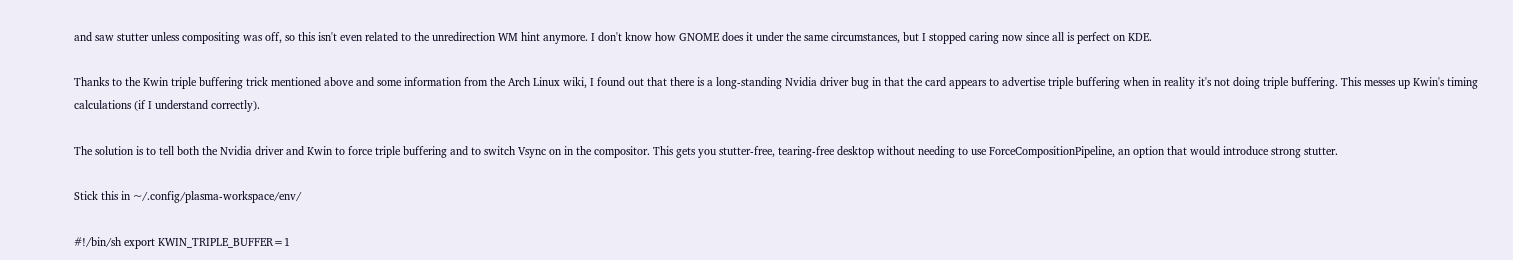and saw stutter unless compositing was off, so this isn't even related to the unredirection WM hint anymore. I don't know how GNOME does it under the same circumstances, but I stopped caring now since all is perfect on KDE.

Thanks to the Kwin triple buffering trick mentioned above and some information from the Arch Linux wiki, I found out that there is a long-standing Nvidia driver bug in that the card appears to advertise triple buffering when in reality it's not doing triple buffering. This messes up Kwin's timing calculations (if I understand correctly).

The solution is to tell both the Nvidia driver and Kwin to force triple buffering and to switch Vsync on in the compositor. This gets you stutter-free, tearing-free desktop without needing to use ForceCompositionPipeline, an option that would introduce strong stutter.

Stick this in ~/.config/plasma-workspace/env/

#!/bin/sh export KWIN_TRIPLE_BUFFER=1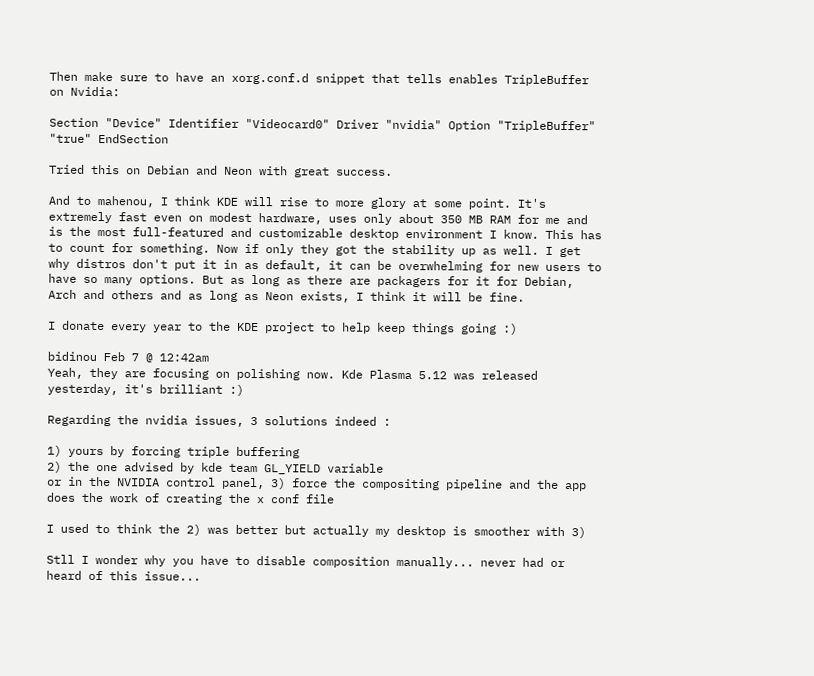Then make sure to have an xorg.conf.d snippet that tells enables TripleBuffer on Nvidia:

Section "Device" Identifier "Videocard0" Driver "nvidia" Option "TripleBuffer" "true" EndSection

Tried this on Debian and Neon with great success.

And to mahenou, I think KDE will rise to more glory at some point. It's extremely fast even on modest hardware, uses only about 350 MB RAM for me and is the most full-featured and customizable desktop environment I know. This has to count for something. Now if only they got the stability up as well. I get why distros don't put it in as default, it can be overwhelming for new users to have so many options. But as long as there are packagers for it for Debian, Arch and others and as long as Neon exists, I think it will be fine.

I donate every year to the KDE project to help keep things going :)

bidinou Feb 7 @ 12:42am
Yeah, they are focusing on polishing now. Kde Plasma 5.12 was released yesterday, it's brilliant :)

Regarding the nvidia issues, 3 solutions indeed :

1) yours by forcing triple buffering
2) the one advised by kde team GL_YIELD variable
or in the NVIDIA control panel, 3) force the compositing pipeline and the app does the work of creating the x conf file

I used to think the 2) was better but actually my desktop is smoother with 3)

Stll I wonder why you have to disable composition manually... never had or heard of this issue...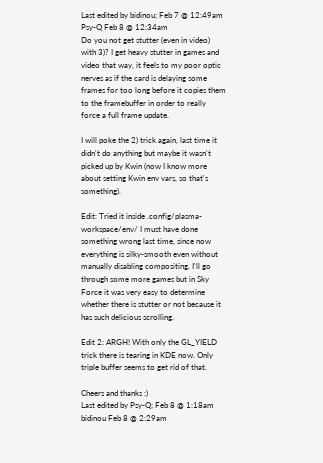Last edited by bidinou; Feb 7 @ 12:49am
Psy-Q Feb 8 @ 12:34am
Do you not get stutter (even in video) with 3)? I get heavy stutter in games and video that way, it feels to my poor optic nerves as if the card is delaying some frames for too long before it copies them to the framebuffer in order to really force a full frame update.

I will poke the 2) trick again, last time it didn't do anything but maybe it wasn't picked up by Kwin (now I know more about setting Kwin env vars, so that's something).

Edit: Tried it inside .config/plasma-workspace/env/ I must have done something wrong last time, since now everything is silky-smooth even without manually disabling compositing. I'll go through some more games but in Sky Force it was very easy to determine whether there is stutter or not because it has such delicious scrolling.

Edit 2: ARGH! With only the GL_YIELD trick there is tearing in KDE now. Only triple buffer seems to get rid of that.

Cheers and thanks :)
Last edited by Psy-Q; Feb 8 @ 1:18am
bidinou Feb 8 @ 2:29am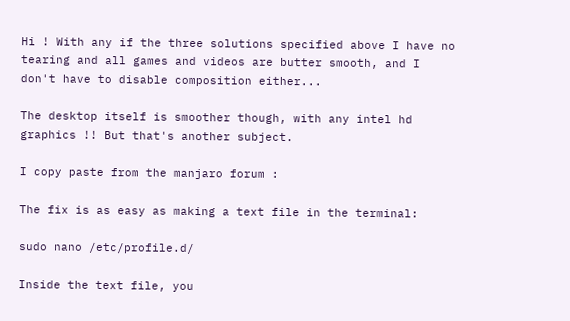Hi ! With any if the three solutions specified above I have no tearing and all games and videos are butter smooth, and I don't have to disable composition either...

The desktop itself is smoother though, with any intel hd graphics !! But that's another subject.

I copy paste from the manjaro forum :

The fix is as easy as making a text file in the terminal:

sudo nano /etc/profile.d/

Inside the text file, you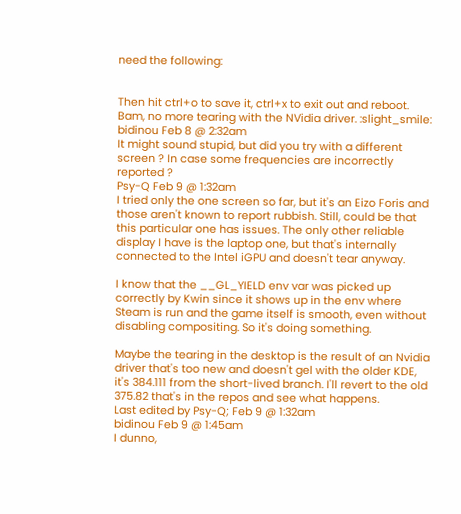need the following:


Then hit ctrl+o to save it, ctrl+x to exit out and reboot. Bam, no more tearing with the NVidia driver. :slight_smile:
bidinou Feb 8 @ 2:32am
It might sound stupid, but did you try with a different screen ? In case some frequencies are incorrectly reported ?
Psy-Q Feb 9 @ 1:32am
I tried only the one screen so far, but it's an Eizo Foris and those aren't known to report rubbish. Still, could be that this particular one has issues. The only other reliable display I have is the laptop one, but that's internally connected to the Intel iGPU and doesn't tear anyway.

I know that the __GL_YIELD env var was picked up correctly by Kwin since it shows up in the env where Steam is run and the game itself is smooth, even without disabling compositing. So it's doing something.

Maybe the tearing in the desktop is the result of an Nvidia driver that's too new and doesn't gel with the older KDE, it's 384.111 from the short-lived branch. I'll revert to the old 375.82 that's in the repos and see what happens.
Last edited by Psy-Q; Feb 9 @ 1:32am
bidinou Feb 9 @ 1:45am
I dunno,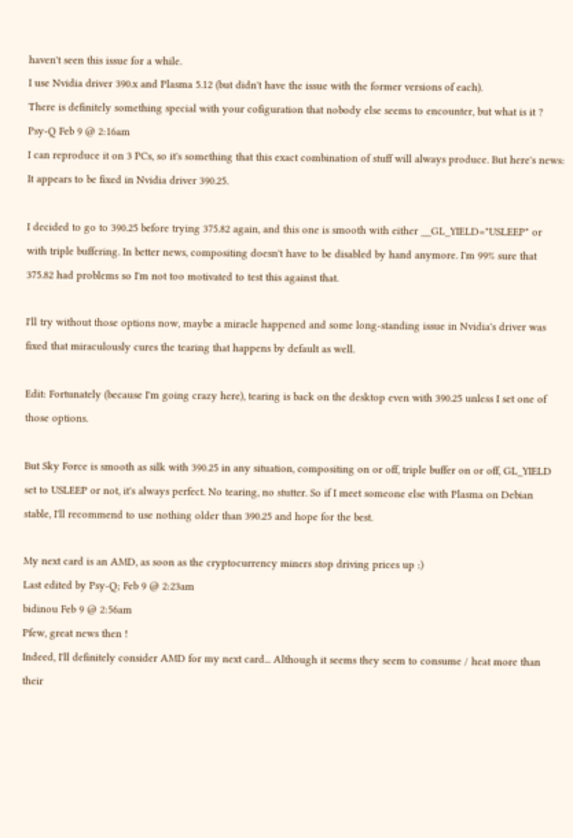haven't seen this issue for a while.
I use Nvidia driver 390.x and Plasma 5.12 (but didn't have the issue with the former versions of each).
There is definitely something special with your cofiguration that nobody else seems to encounter, but what is it ?
Psy-Q Feb 9 @ 2:16am
I can reproduce it on 3 PCs, so it's something that this exact combination of stuff will always produce. But here's news: It appears to be fixed in Nvidia driver 390.25.

I decided to go to 390.25 before trying 375.82 again, and this one is smooth with either __GL_YIELD="USLEEP" or with triple buffering. In better news, compositing doesn't have to be disabled by hand anymore. I'm 99% sure that 375.82 had problems so I'm not too motivated to test this against that.

I'll try without those options now, maybe a miracle happened and some long-standing issue in Nvidia's driver was fixed that miraculously cures the tearing that happens by default as well.

Edit: Fortunately (because I'm going crazy here), tearing is back on the desktop even with 390.25 unless I set one of those options.

But Sky Force is smooth as silk with 390.25 in any situation, compositing on or off, triple buffer on or off, GL_YIELD set to USLEEP or not, it's always perfect. No tearing, no stutter. So if I meet someone else with Plasma on Debian stable, I'll recommend to use nothing older than 390.25 and hope for the best.

My next card is an AMD, as soon as the cryptocurrency miners stop driving prices up :)
Last edited by Psy-Q; Feb 9 @ 2:23am
bidinou Feb 9 @ 2:56am
Pfew, great news then !
Indeed, I'll definitely consider AMD for my next card... Although it seems they seem to consume / heat more than their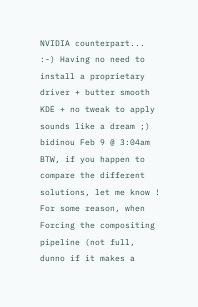NVIDIA counterpart... :-) Having no need to install a proprietary driver + butter smooth KDE + no tweak to apply sounds like a dream ;)
bidinou Feb 9 @ 3:04am
BTW, if you happen to compare the different solutions, let me know ! For some reason, when Forcing the compositing pipeline (not full, dunno if it makes a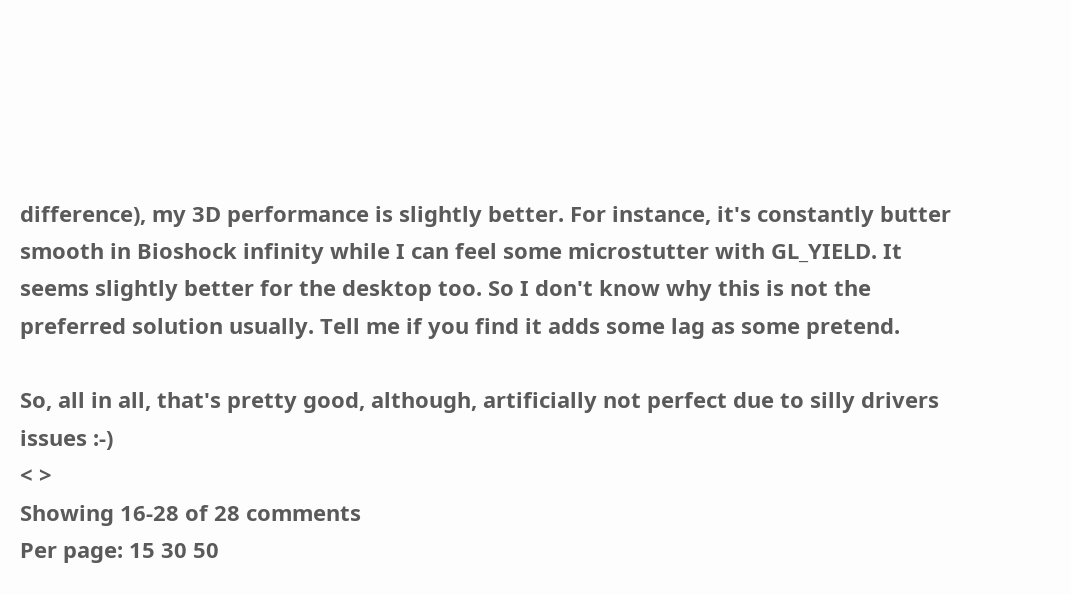difference), my 3D performance is slightly better. For instance, it's constantly butter smooth in Bioshock infinity while I can feel some microstutter with GL_YIELD. It seems slightly better for the desktop too. So I don't know why this is not the preferred solution usually. Tell me if you find it adds some lag as some pretend.

So, all in all, that's pretty good, although, artificially not perfect due to silly drivers issues :-)
< >
Showing 16-28 of 28 comments
Per page: 15 30 50